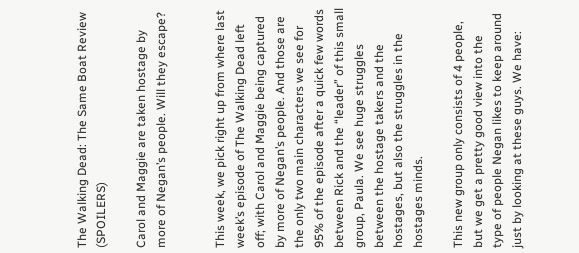The Walking Dead: The Same Boat Review (SPOILERS)

Carol and Maggie are taken hostage by more of Negan’s people. Will they escape?


This week, we pick right up from where last week’s episode of The Walking Dead left off; with Carol and Maggie being captured by more of Negan’s people. And those are the only two main characters we see for 95% of the episode after a quick few words between Rick and the “leader” of this small group, Paula. We see huge struggles between the hostage takers and the hostages, but also the struggles in the hostages minds.

This new group only consists of 4 people, but we get a pretty good view into the type of people Negan likes to keep around just by looking at these guys. We have: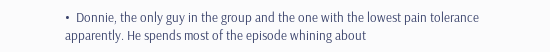•  Donnie, the only guy in the group and the one with the lowest pain tolerance apparently. He spends most of the episode whining about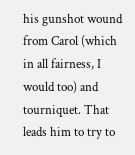his gunshot wound from Carol (which in all fairness, I would too) and tourniquet. That leads him to try to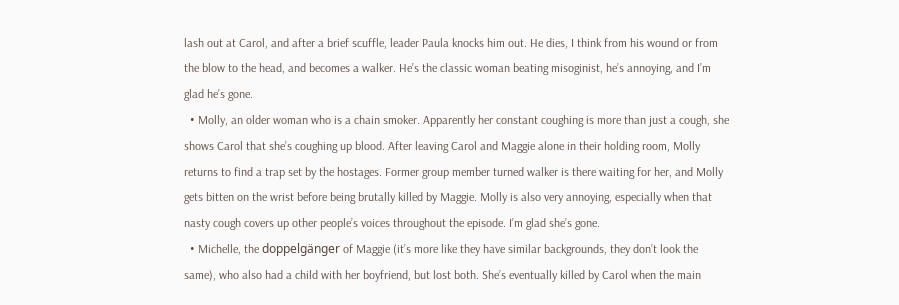lash out at Carol, and after a brief scuffle, leader Paula knocks him out. He dies, I think from his wound or from the blow to the head, and becomes a walker. He’s the classic woman beating misoginist, he’s annoying, and I’m glad he’s gone.
  • Molly, an older woman who is a chain smoker. Apparently her constant coughing is more than just a cough, she shows Carol that she’s coughing up blood. After leaving Carol and Maggie alone in their holding room, Molly returns to find a trap set by the hostages. Former group member turned walker is there waiting for her, and Molly gets bitten on the wrist before being brutally killed by Maggie. Molly is also very annoying, especially when that nasty cough covers up other people’s voices throughout the episode. I’m glad she’s gone.
  • Michelle, the doppelgänger of Maggie (it’s more like they have similar backgrounds, they don’t look the same), who also had a child with her boyfriend, but lost both. She’s eventually killed by Carol when the main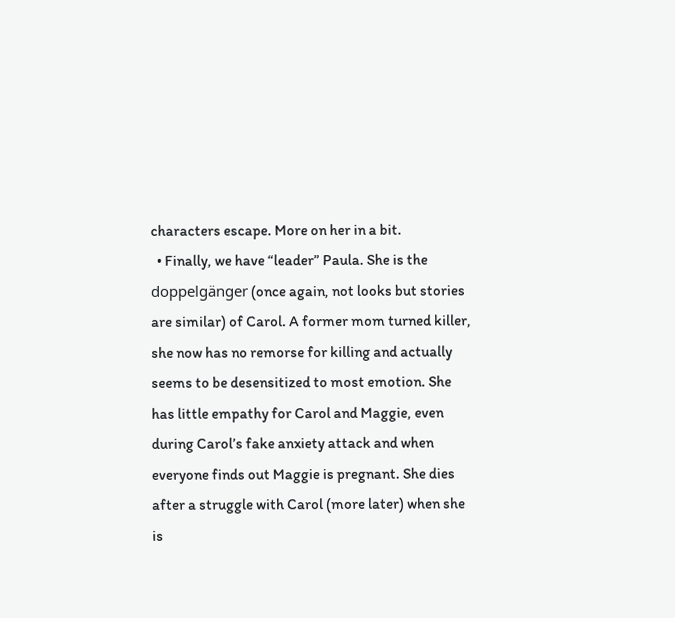characters escape. More on her in a bit.
  • Finally, we have “leader” Paula. She is the doppelgänger (once again, not looks but stories are similar) of Carol. A former mom turned killer, she now has no remorse for killing and actually seems to be desensitized to most emotion. She has little empathy for Carol and Maggie, even during Carol’s fake anxiety attack and when everyone finds out Maggie is pregnant. She dies after a struggle with Carol (more later) when she is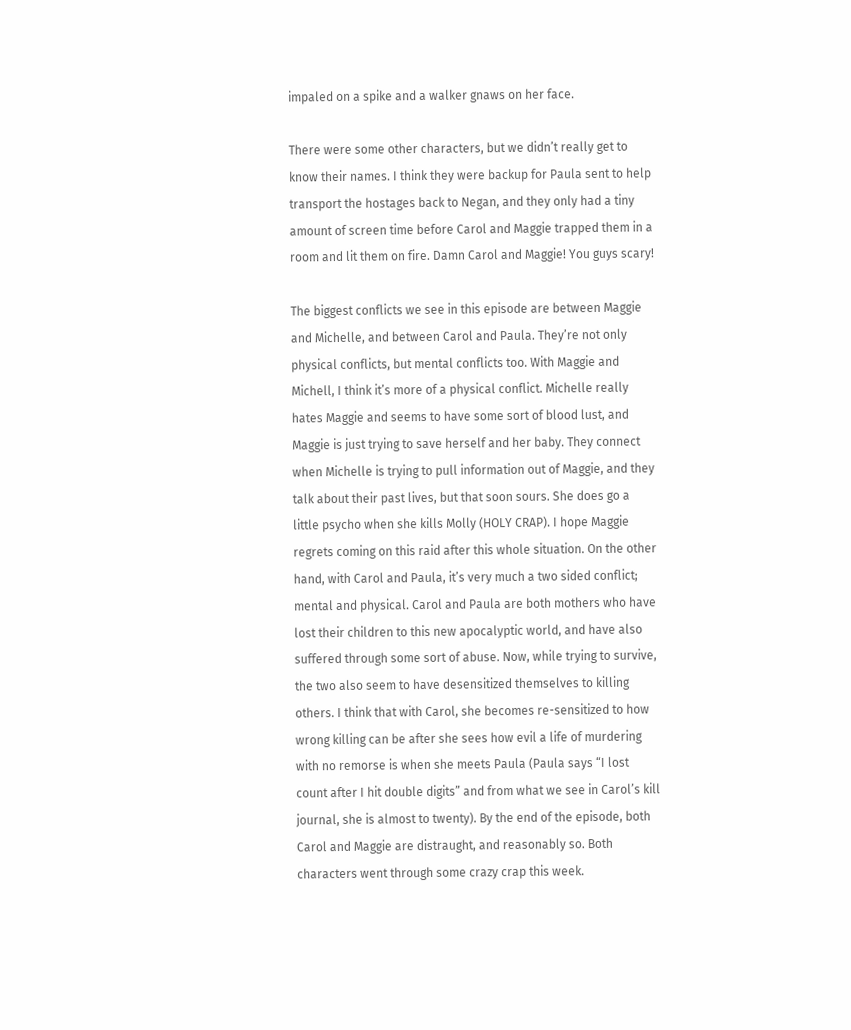impaled on a spike and a walker gnaws on her face.

There were some other characters, but we didn’t really get to know their names. I think they were backup for Paula sent to help transport the hostages back to Negan, and they only had a tiny amount of screen time before Carol and Maggie trapped them in a room and lit them on fire. Damn Carol and Maggie! You guys scary!

The biggest conflicts we see in this episode are between Maggie and Michelle, and between Carol and Paula. They’re not only physical conflicts, but mental conflicts too. With Maggie and Michell, I think it’s more of a physical conflict. Michelle really hates Maggie and seems to have some sort of blood lust, and Maggie is just trying to save herself and her baby. They connect when Michelle is trying to pull information out of Maggie, and they talk about their past lives, but that soon sours. She does go a little psycho when she kills Molly (HOLY CRAP). I hope Maggie regrets coming on this raid after this whole situation. On the other hand, with Carol and Paula, it’s very much a two sided conflict; mental and physical. Carol and Paula are both mothers who have lost their children to this new apocalyptic world, and have also suffered through some sort of abuse. Now, while trying to survive, the two also seem to have desensitized themselves to killing others. I think that with Carol, she becomes re-sensitized to how wrong killing can be after she sees how evil a life of murdering with no remorse is when she meets Paula (Paula says “I lost count after I hit double digits” and from what we see in Carol’s kill journal, she is almost to twenty). By the end of the episode, both Carol and Maggie are distraught, and reasonably so. Both characters went through some crazy crap this week.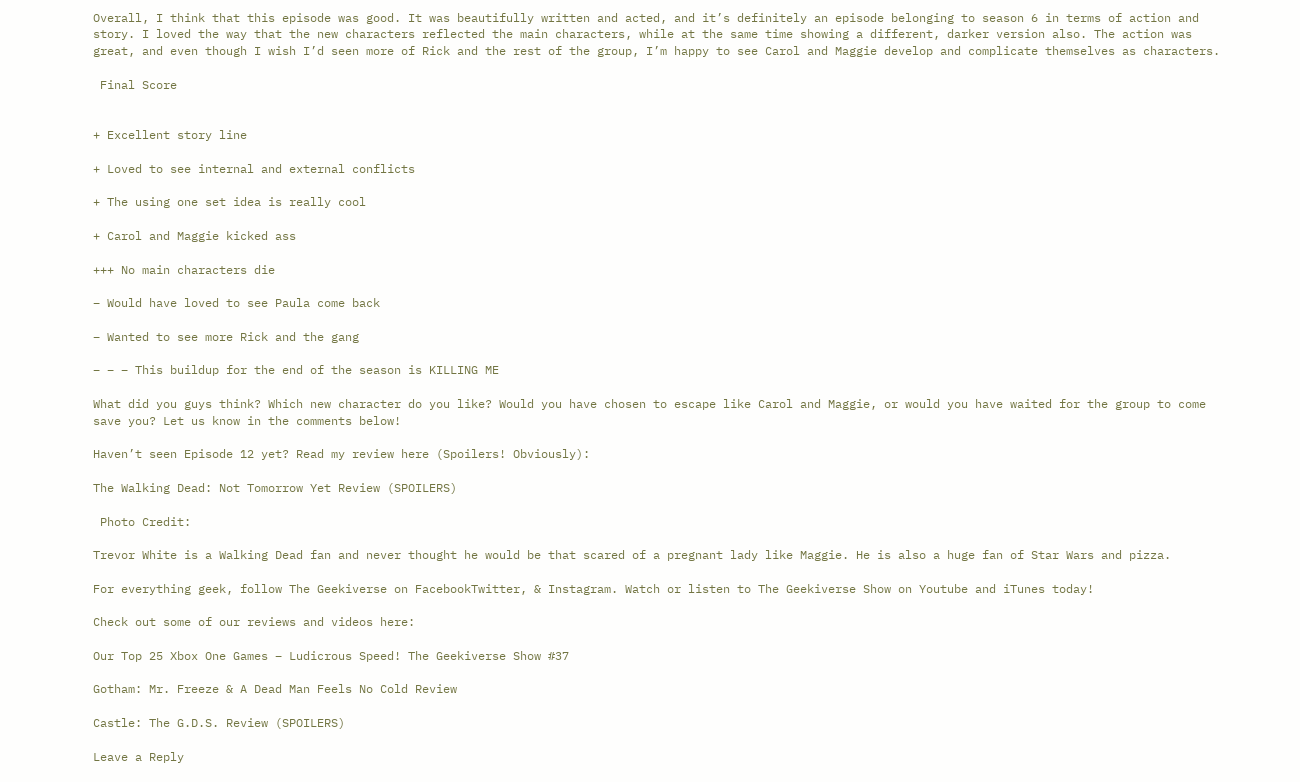Overall, I think that this episode was good. It was beautifully written and acted, and it’s definitely an episode belonging to season 6 in terms of action and story. I loved the way that the new characters reflected the main characters, while at the same time showing a different, darker version also. The action was great, and even though I wish I’d seen more of Rick and the rest of the group, I’m happy to see Carol and Maggie develop and complicate themselves as characters.

 Final Score


+ Excellent story line

+ Loved to see internal and external conflicts

+ The using one set idea is really cool

+ Carol and Maggie kicked ass

+++ No main characters die

– Would have loved to see Paula come back

– Wanted to see more Rick and the gang

– – – This buildup for the end of the season is KILLING ME

What did you guys think? Which new character do you like? Would you have chosen to escape like Carol and Maggie, or would you have waited for the group to come save you? Let us know in the comments below!

Haven’t seen Episode 12 yet? Read my review here (Spoilers! Obviously):

The Walking Dead: Not Tomorrow Yet Review (SPOILERS)

 Photo Credit:

Trevor White is a Walking Dead fan and never thought he would be that scared of a pregnant lady like Maggie. He is also a huge fan of Star Wars and pizza.

For everything geek, follow The Geekiverse on FacebookTwitter, & Instagram. Watch or listen to The Geekiverse Show on Youtube and iTunes today!

Check out some of our reviews and videos here:

Our Top 25 Xbox One Games – Ludicrous Speed! The Geekiverse Show #37

Gotham: Mr. Freeze & A Dead Man Feels No Cold Review

Castle: The G.D.S. Review (SPOILERS)

Leave a Reply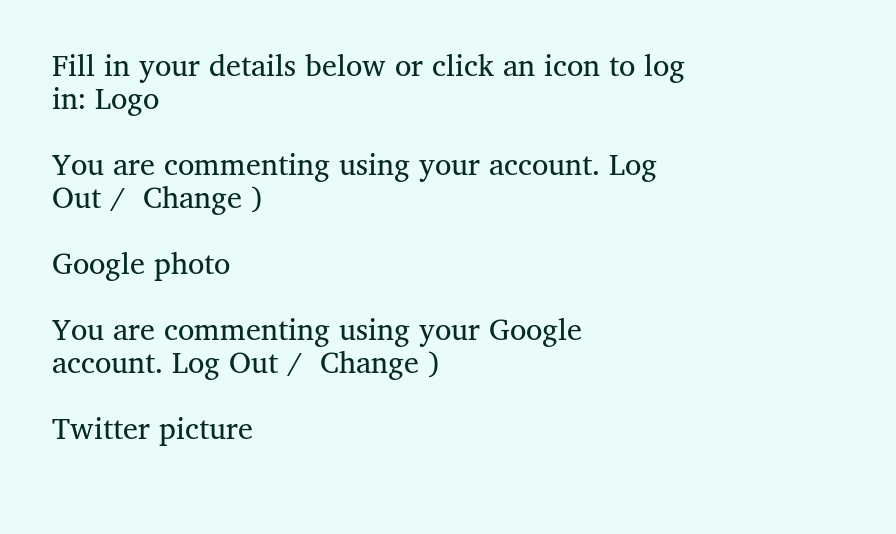Fill in your details below or click an icon to log in: Logo

You are commenting using your account. Log Out /  Change )

Google photo

You are commenting using your Google account. Log Out /  Change )

Twitter picture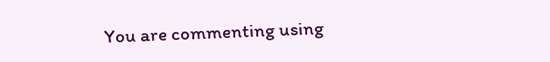You are commenting using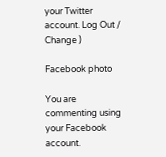your Twitter account. Log Out /  Change )

Facebook photo

You are commenting using your Facebook account.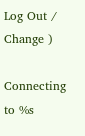Log Out /  Change )

Connecting to %s